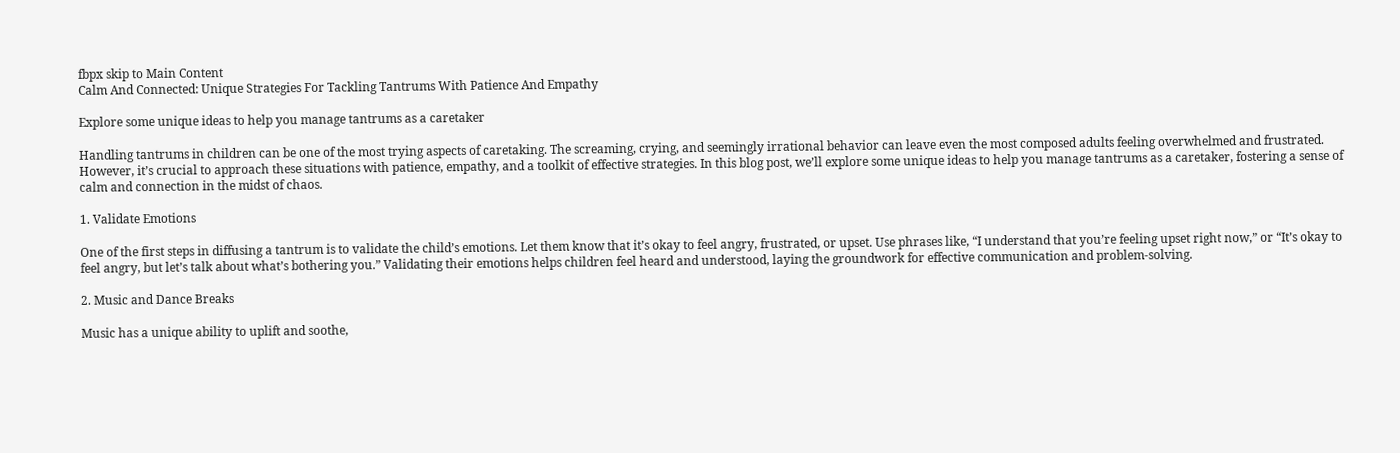fbpx skip to Main Content
Calm And Connected: Unique Strategies For Tackling Tantrums With Patience And Empathy

Explore some unique ideas to help you manage tantrums as a caretaker

Handling tantrums in children can be one of the most trying aspects of caretaking. The screaming, crying, and seemingly irrational behavior can leave even the most composed adults feeling overwhelmed and frustrated. However, it’s crucial to approach these situations with patience, empathy, and a toolkit of effective strategies. In this blog post, we’ll explore some unique ideas to help you manage tantrums as a caretaker, fostering a sense of calm and connection in the midst of chaos.

1. Validate Emotions

One of the first steps in diffusing a tantrum is to validate the child’s emotions. Let them know that it’s okay to feel angry, frustrated, or upset. Use phrases like, “I understand that you’re feeling upset right now,” or “It’s okay to feel angry, but let’s talk about what’s bothering you.” Validating their emotions helps children feel heard and understood, laying the groundwork for effective communication and problem-solving.

2. Music and Dance Breaks

Music has a unique ability to uplift and soothe,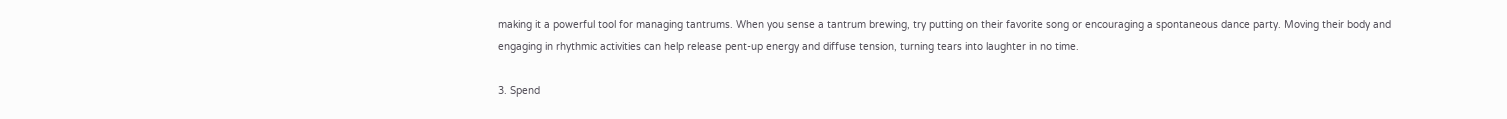making it a powerful tool for managing tantrums. When you sense a tantrum brewing, try putting on their favorite song or encouraging a spontaneous dance party. Moving their body and engaging in rhythmic activities can help release pent-up energy and diffuse tension, turning tears into laughter in no time.

3. Spend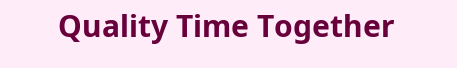Quality Time Together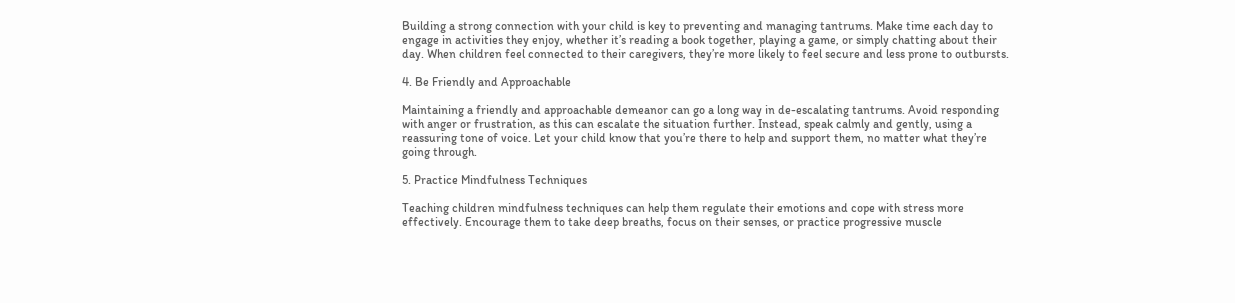Building a strong connection with your child is key to preventing and managing tantrums. Make time each day to engage in activities they enjoy, whether it’s reading a book together, playing a game, or simply chatting about their day. When children feel connected to their caregivers, they’re more likely to feel secure and less prone to outbursts.

4. Be Friendly and Approachable

Maintaining a friendly and approachable demeanor can go a long way in de-escalating tantrums. Avoid responding with anger or frustration, as this can escalate the situation further. Instead, speak calmly and gently, using a reassuring tone of voice. Let your child know that you’re there to help and support them, no matter what they’re going through.

5. Practice Mindfulness Techniques

Teaching children mindfulness techniques can help them regulate their emotions and cope with stress more effectively. Encourage them to take deep breaths, focus on their senses, or practice progressive muscle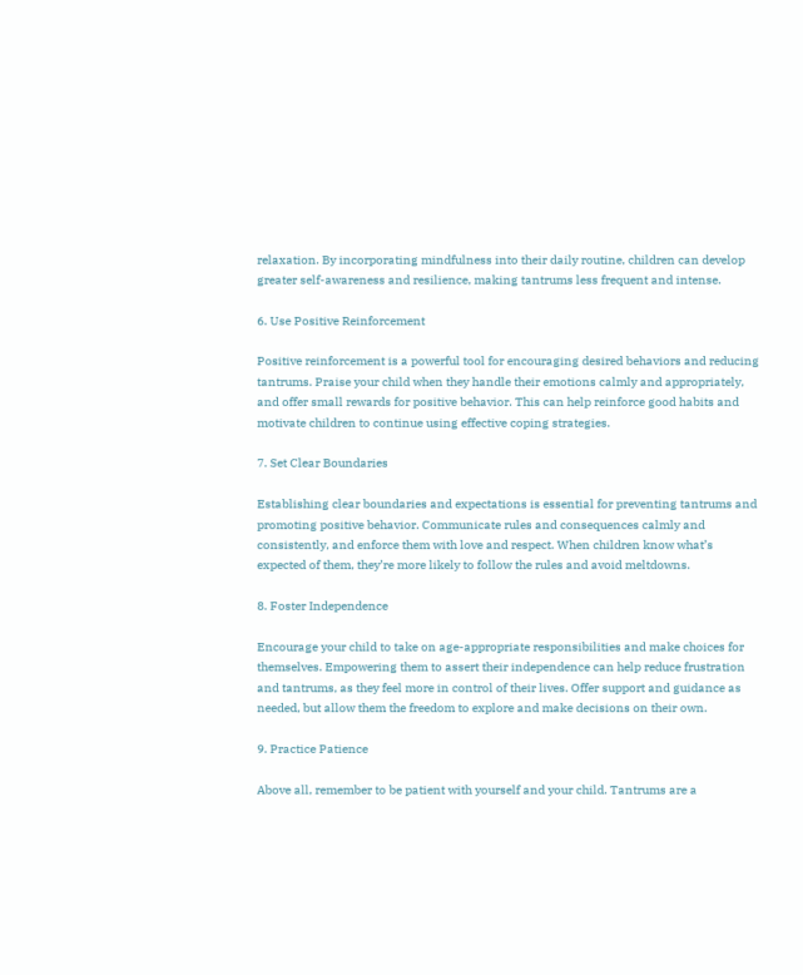relaxation. By incorporating mindfulness into their daily routine, children can develop greater self-awareness and resilience, making tantrums less frequent and intense.

6. Use Positive Reinforcement

Positive reinforcement is a powerful tool for encouraging desired behaviors and reducing tantrums. Praise your child when they handle their emotions calmly and appropriately, and offer small rewards for positive behavior. This can help reinforce good habits and motivate children to continue using effective coping strategies.

7. Set Clear Boundaries

Establishing clear boundaries and expectations is essential for preventing tantrums and promoting positive behavior. Communicate rules and consequences calmly and consistently, and enforce them with love and respect. When children know what’s expected of them, they’re more likely to follow the rules and avoid meltdowns.

8. Foster Independence

Encourage your child to take on age-appropriate responsibilities and make choices for themselves. Empowering them to assert their independence can help reduce frustration and tantrums, as they feel more in control of their lives. Offer support and guidance as needed, but allow them the freedom to explore and make decisions on their own.

9. Practice Patience

Above all, remember to be patient with yourself and your child. Tantrums are a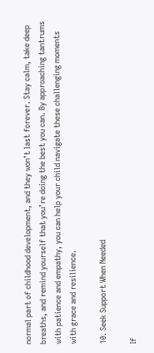normal part of childhood development, and they won’t last forever. Stay calm, take deep breaths, and remind yourself that you’re doing the best you can. By approaching tantrums with patience and empathy, you can help your child navigate these challenging moments with grace and resilience.

10. Seek Support When Needed

If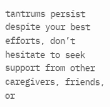tantrums persist despite your best efforts, don’t hesitate to seek support from other caregivers, friends, or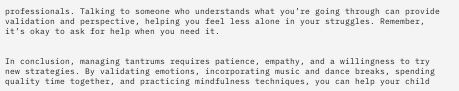professionals. Talking to someone who understands what you’re going through can provide validation and perspective, helping you feel less alone in your struggles. Remember, it’s okay to ask for help when you need it.


In conclusion, managing tantrums requires patience, empathy, and a willingness to try new strategies. By validating emotions, incorporating music and dance breaks, spending quality time together, and practicing mindfulness techniques, you can help your child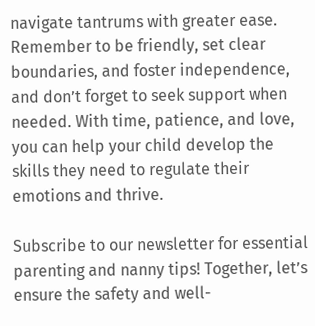navigate tantrums with greater ease. Remember to be friendly, set clear boundaries, and foster independence, and don’t forget to seek support when needed. With time, patience, and love, you can help your child develop the skills they need to regulate their emotions and thrive.

Subscribe to our newsletter for essential parenting and nanny tips! Together, let’s ensure the safety and well-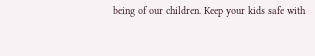being of our children. Keep your kids safe with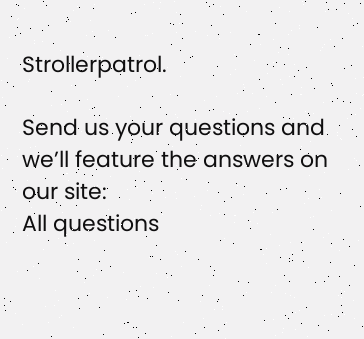Strollerpatrol.

Send us your questions and we’ll feature the answers on our site:
All questions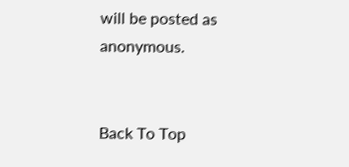will be posted as anonymous.


Back To Top